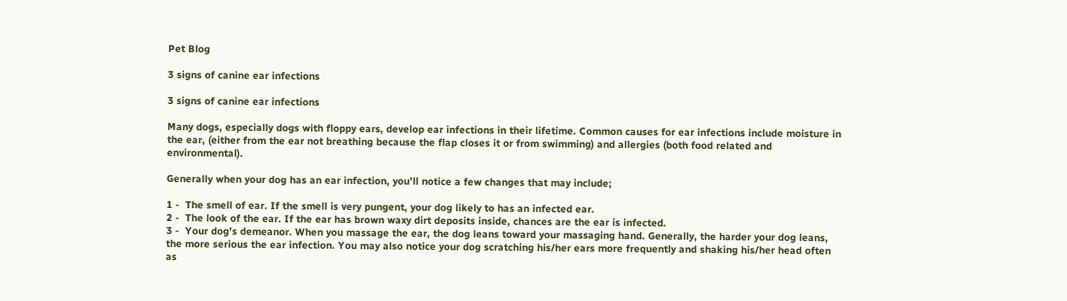Pet Blog

3 signs of canine ear infections

3 signs of canine ear infections

Many dogs, especially dogs with floppy ears, develop ear infections in their lifetime. Common causes for ear infections include moisture in the ear, (either from the ear not breathing because the flap closes it or from swimming) and allergies (both food related and environmental).

Generally when your dog has an ear infection, you’ll notice a few changes that may include;

1 -  The smell of ear. If the smell is very pungent, your dog likely to has an infected ear.
2 -  The look of the ear. If the ear has brown waxy dirt deposits inside, chances are the ear is infected.
3 -  Your dog’s demeanor. When you massage the ear, the dog leans toward your massaging hand. Generally, the harder your dog leans, the more serious the ear infection. You may also notice your dog scratching his/her ears more frequently and shaking his/her head often as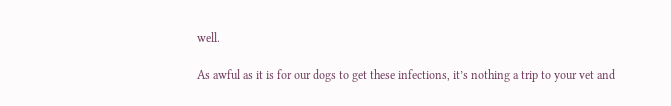well.

As awful as it is for our dogs to get these infections, it’s nothing a trip to your vet and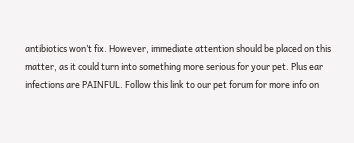antibiotics won’t fix. However, immediate attention should be placed on this matter, as it could turn into something more serious for your pet. Plus ear infections are PAINFUL. Follow this link to our pet forum for more info on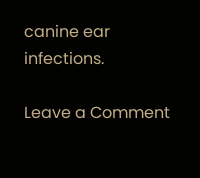canine ear infections.

Leave a Comment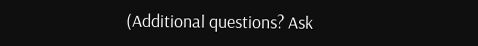(Additional questions? Ask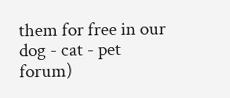them for free in our dog - cat - pet forum)